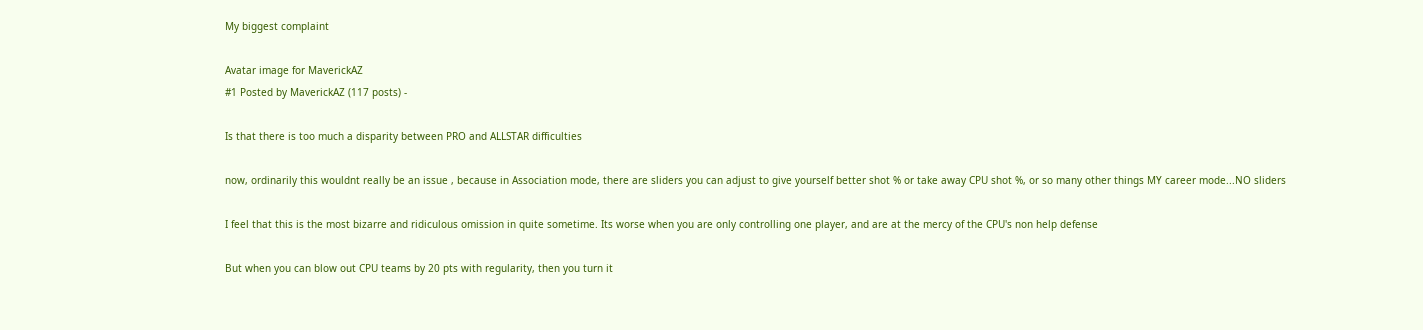My biggest complaint

Avatar image for MaverickAZ
#1 Posted by MaverickAZ (117 posts) -

Is that there is too much a disparity between PRO and ALLSTAR difficulties

now, ordinarily this wouldnt really be an issue , because in Association mode, there are sliders you can adjust to give yourself better shot % or take away CPU shot %, or so many other things MY career mode...NO sliders

I feel that this is the most bizarre and ridiculous omission in quite sometime. Its worse when you are only controlling one player, and are at the mercy of the CPU's non help defense

But when you can blow out CPU teams by 20 pts with regularity, then you turn it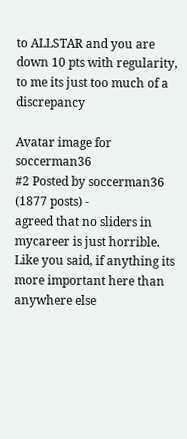to ALLSTAR and you are down 10 pts with regularity, to me its just too much of a discrepancy

Avatar image for soccerman36
#2 Posted by soccerman36 (1877 posts) -
agreed that no sliders in mycareer is just horrible. Like you said, if anything its more important here than anywhere else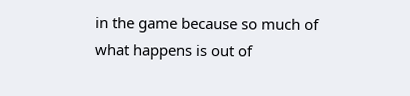in the game because so much of what happens is out of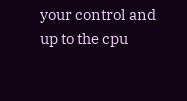your control and up to the cpu